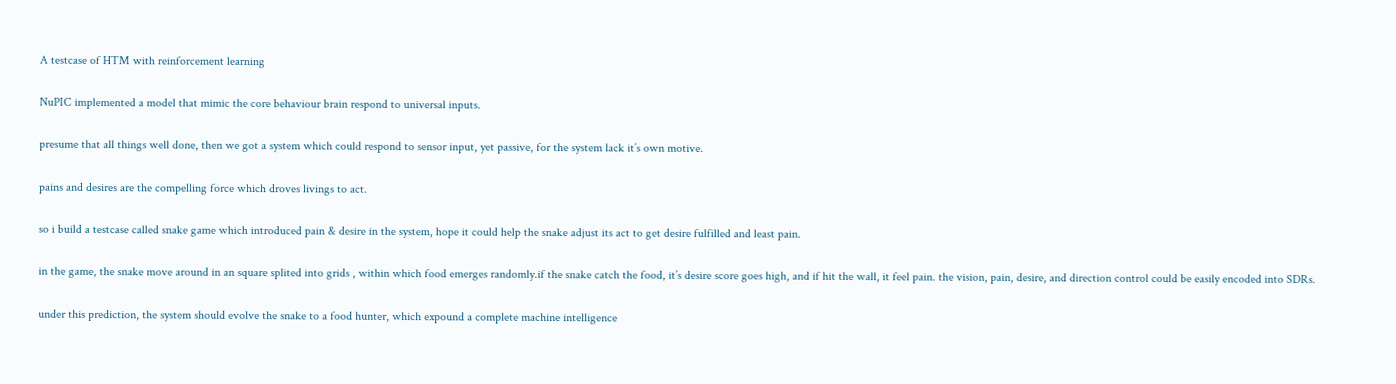A testcase of HTM with reinforcement learning

NuPIC implemented a model that mimic the core behaviour brain respond to universal inputs.

presume that all things well done, then we got a system which could respond to sensor input, yet passive, for the system lack it’s own motive.

pains and desires are the compelling force which droves livings to act.

so i build a testcase called snake game which introduced pain & desire in the system, hope it could help the snake adjust its act to get desire fulfilled and least pain.

in the game, the snake move around in an square splited into grids , within which food emerges randomly.if the snake catch the food, it’s desire score goes high, and if hit the wall, it feel pain. the vision, pain, desire, and direction control could be easily encoded into SDRs.

under this prediction, the system should evolve the snake to a food hunter, which expound a complete machine intelligence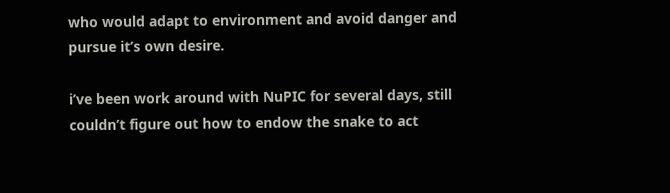who would adapt to environment and avoid danger and pursue it’s own desire.

i’ve been work around with NuPIC for several days, still couldn’t figure out how to endow the snake to act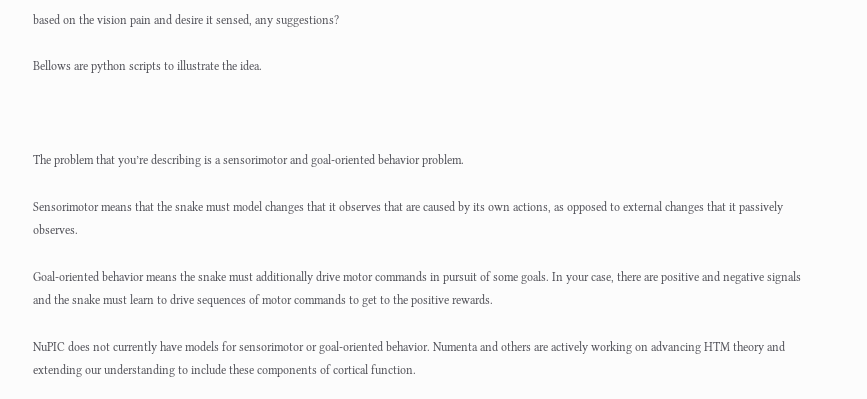based on the vision pain and desire it sensed, any suggestions?

Bellows are python scripts to illustrate the idea.



The problem that you’re describing is a sensorimotor and goal-oriented behavior problem.

Sensorimotor means that the snake must model changes that it observes that are caused by its own actions, as opposed to external changes that it passively observes.

Goal-oriented behavior means the snake must additionally drive motor commands in pursuit of some goals. In your case, there are positive and negative signals and the snake must learn to drive sequences of motor commands to get to the positive rewards.

NuPIC does not currently have models for sensorimotor or goal-oriented behavior. Numenta and others are actively working on advancing HTM theory and extending our understanding to include these components of cortical function.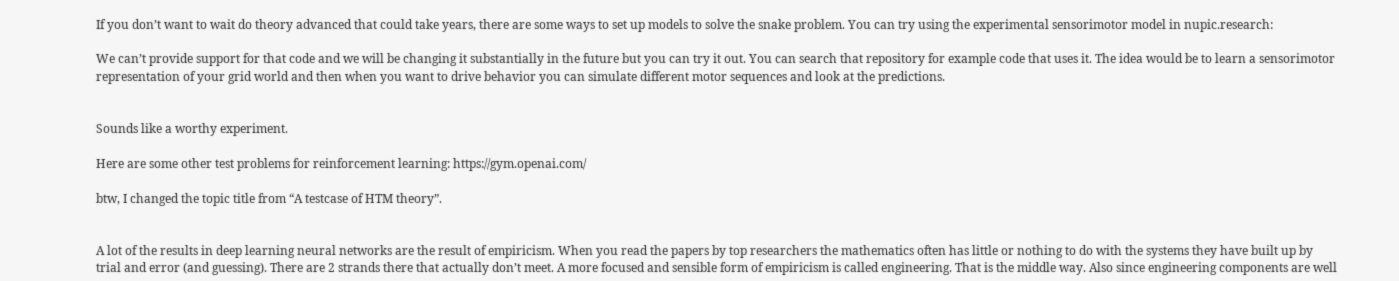If you don’t want to wait do theory advanced that could take years, there are some ways to set up models to solve the snake problem. You can try using the experimental sensorimotor model in nupic.research:

We can’t provide support for that code and we will be changing it substantially in the future but you can try it out. You can search that repository for example code that uses it. The idea would be to learn a sensorimotor representation of your grid world and then when you want to drive behavior you can simulate different motor sequences and look at the predictions.


Sounds like a worthy experiment.

Here are some other test problems for reinforcement learning: https://gym.openai.com/

btw, I changed the topic title from “A testcase of HTM theory”.


A lot of the results in deep learning neural networks are the result of empiricism. When you read the papers by top researchers the mathematics often has little or nothing to do with the systems they have built up by trial and error (and guessing). There are 2 strands there that actually don’t meet. A more focused and sensible form of empiricism is called engineering. That is the middle way. Also since engineering components are well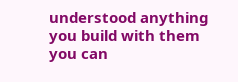understood anything you build with them you can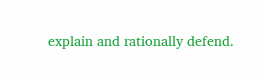explain and rationally defend.